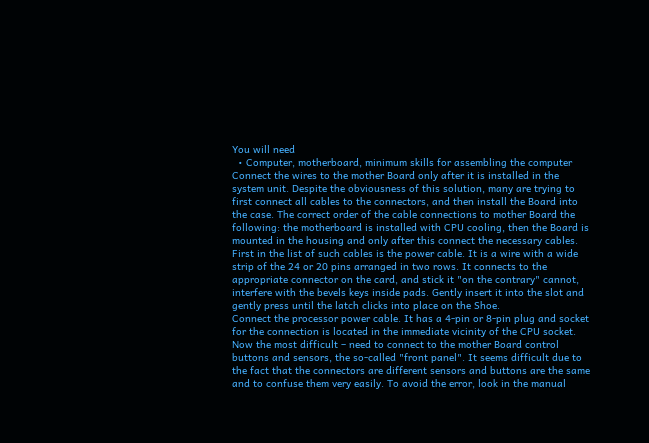You will need
  • Computer, motherboard, minimum skills for assembling the computer
Connect the wires to the mother Board only after it is installed in the system unit. Despite the obviousness of this solution, many are trying to first connect all cables to the connectors, and then install the Board into the case. The correct order of the cable connections to mother Board the following: the motherboard is installed with CPU cooling, then the Board is mounted in the housing and only after this connect the necessary cables.
First in the list of such cables is the power cable. It is a wire with a wide strip of the 24 or 20 pins arranged in two rows. It connects to the appropriate connector on the card, and stick it "on the contrary" cannot, interfere with the bevels keys inside pads. Gently insert it into the slot and gently press until the latch clicks into place on the Shoe.
Connect the processor power cable. It has a 4-pin or 8-pin plug and socket for the connection is located in the immediate vicinity of the CPU socket.
Now the most difficult – need to connect to the mother Board control buttons and sensors, the so-called "front panel". It seems difficult due to the fact that the connectors are different sensors and buttons are the same and to confuse them very easily. To avoid the error, look in the manual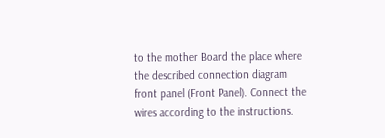to the mother Board the place where the described connection diagram front panel (Front Panel). Connect the wires according to the instructions.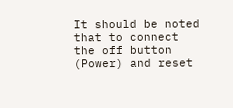It should be noted that to connect the off button (Power) and reset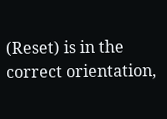(Reset) is in the correct orientation,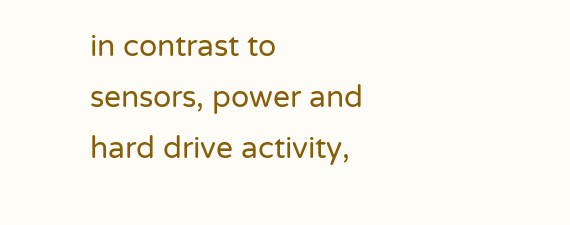in contrast to sensors, power and hard drive activity,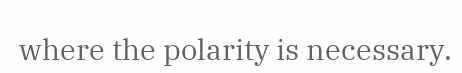where the polarity is necessary.